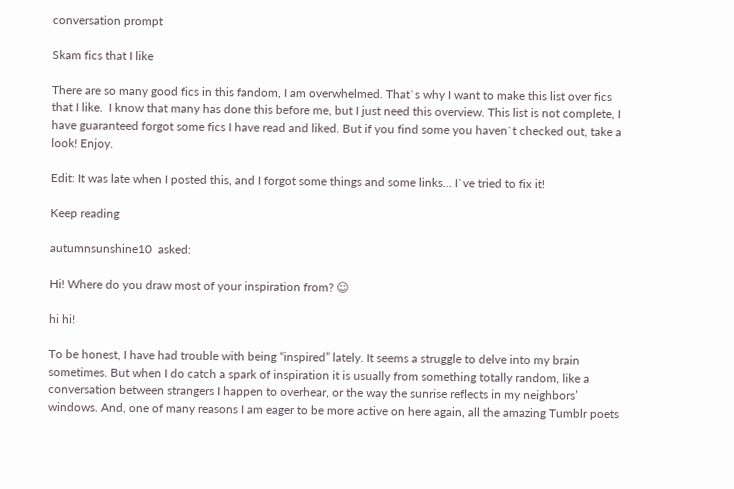conversation prompt

Skam fics that I like

There are so many good fics in this fandom, I am overwhelmed. That`s why I want to make this list over fics that I like.  I know that many has done this before me, but I just need this overview. This list is not complete, I have guaranteed forgot some fics I have read and liked. But if you find some you haven`t checked out, take a look! Enjoy.

Edit: It was late when I posted this, and I forgot some things and some links… I`ve tried to fix it!

Keep reading

autumnsunshine10  asked:

Hi! Where do you draw most of your inspiration from? ☺

hi hi!

To be honest, I have had trouble with being “inspired” lately. It seems a struggle to delve into my brain sometimes. But when I do catch a spark of inspiration it is usually from something totally random, like a conversation between strangers I happen to overhear, or the way the sunrise reflects in my neighbors’ windows. And, one of many reasons I am eager to be more active on here again, all the amazing Tumblr poets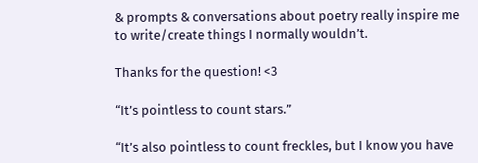& prompts & conversations about poetry really inspire me to write/create things I normally wouldn’t.

Thanks for the question! <3

“It’s pointless to count stars.”

“It’s also pointless to count freckles, but I know you have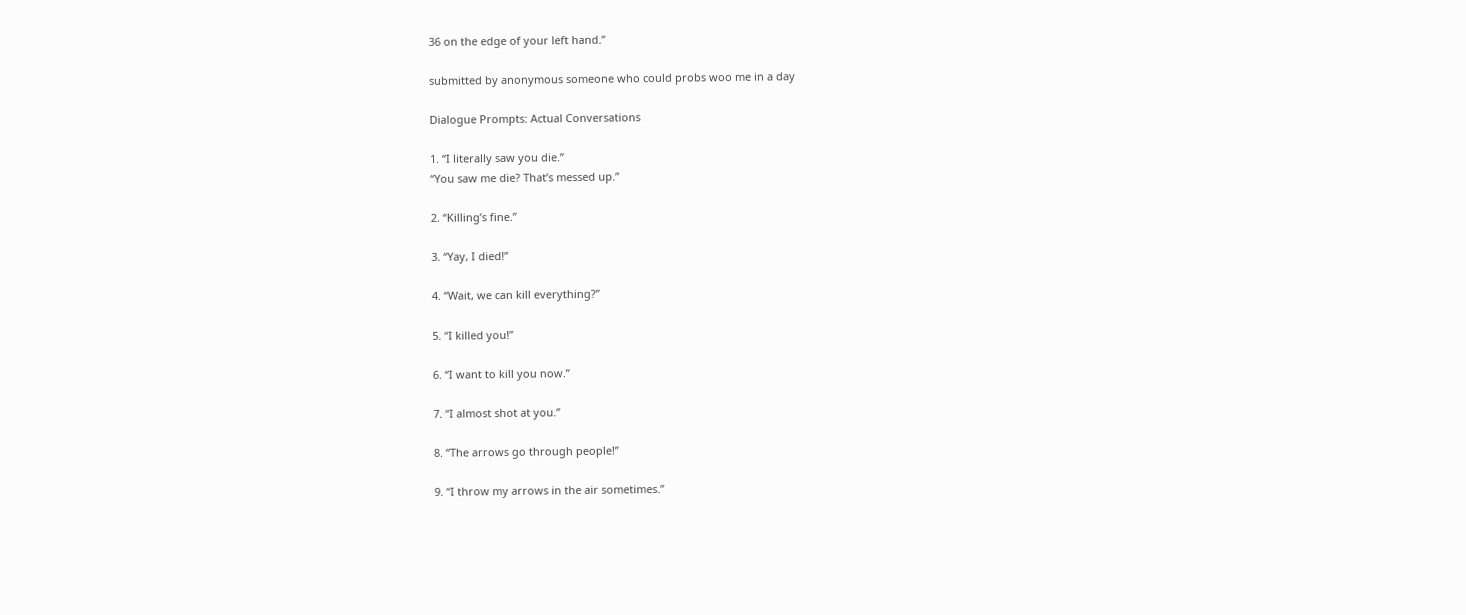36 on the edge of your left hand.”

submitted by anonymous someone who could probs woo me in a day

Dialogue Prompts: Actual Conversations

1. “I literally saw you die.”
“You saw me die? That’s messed up.”

2. “Killing’s fine.”

3. “Yay, I died!”

4. “Wait, we can kill everything?”

5. “I killed you!”

6. “I want to kill you now.”

7. “I almost shot at you.”

8. “The arrows go through people!”

9. “I throw my arrows in the air sometimes.”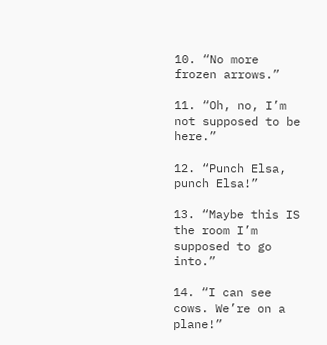10. “No more frozen arrows.”

11. “Oh, no, I’m not supposed to be here.”

12. “Punch Elsa, punch Elsa!”

13. “Maybe this IS the room I’m supposed to go into.”

14. “I can see cows. We’re on a plane!”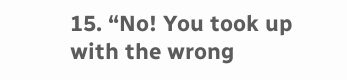15. “No! You took up with the wrong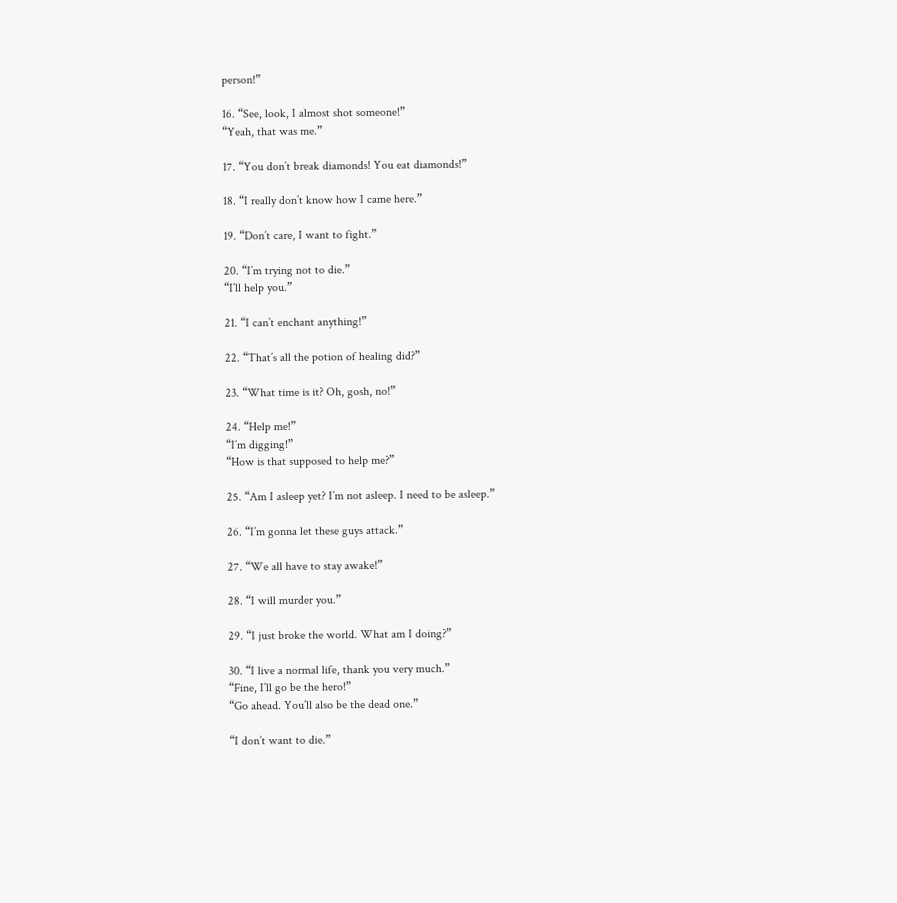person!”

16. “See, look, I almost shot someone!”
“Yeah, that was me.”

17. “You don’t break diamonds! You eat diamonds!”

18. “I really don’t know how I came here.”

19. “Don’t care, I want to fight.”

20. “I’m trying not to die.”
“I’ll help you.”

21. “I can’t enchant anything!”

22. “That’s all the potion of healing did?”

23. “What time is it? Oh, gosh, no!”

24. “Help me!”
“I’m digging!”
“How is that supposed to help me?”

25. “Am I asleep yet? I’m not asleep. I need to be asleep.”

26. “I’m gonna let these guys attack.”

27. “We all have to stay awake!”

28. “I will murder you.”

29. “I just broke the world. What am I doing?”

30. “I live a normal life, thank you very much.”
“Fine, I’ll go be the hero!”
“Go ahead. You’ll also be the dead one.”

“I don’t want to die.”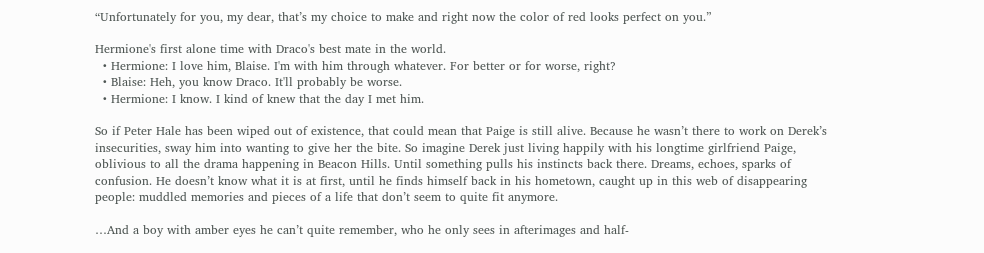“Unfortunately for you, my dear, that’s my choice to make and right now the color of red looks perfect on you.”

Hermione's first alone time with Draco's best mate in the world.
  • Hermione: I love him, Blaise. I'm with him through whatever. For better or for worse, right?
  • Blaise: Heh, you know Draco. It'll probably be worse.
  • Hermione: I know. I kind of knew that the day I met him.

So if Peter Hale has been wiped out of existence, that could mean that Paige is still alive. Because he wasn’t there to work on Derek’s insecurities, sway him into wanting to give her the bite. So imagine Derek just living happily with his longtime girlfriend Paige, oblivious to all the drama happening in Beacon Hills. Until something pulls his instincts back there. Dreams, echoes, sparks of confusion. He doesn’t know what it is at first, until he finds himself back in his hometown, caught up in this web of disappearing people: muddled memories and pieces of a life that don’t seem to quite fit anymore.

…And a boy with amber eyes he can’t quite remember, who he only sees in afterimages and half-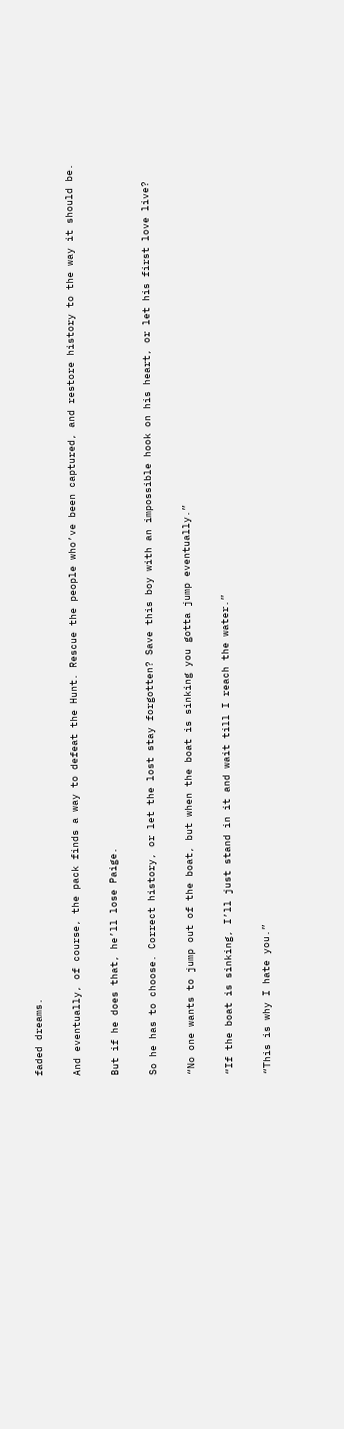faded dreams.

And eventually, of course, the pack finds a way to defeat the Hunt. Rescue the people who’ve been captured, and restore history to the way it should be.

But if he does that, he’ll lose Paige.

So he has to choose. Correct history, or let the lost stay forgotten? Save this boy with an impossible hook on his heart, or let his first love live?

“No one wants to jump out of the boat, but when the boat is sinking you gotta jump eventually.”

“If the boat is sinking, I’ll just stand in it and wait till I reach the water.”

“This is why I hate you.”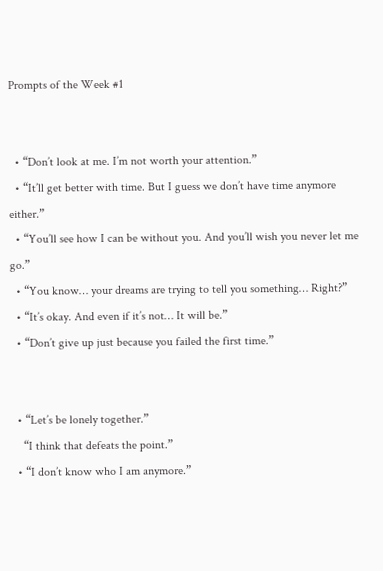Prompts of the Week #1


  • “Don’t look at me. I’m not worth your attention.”
  • “It’ll get better with time. But I guess we don’t have time anymore either.”
  • “You’ll see how I can be without you. And you’ll wish you never let me go.”
  • “You know… your dreams are trying to tell you something… Right?”
  • “It’s okay. And even if it’s not… It will be.”
  • “Don’t give up just because you failed the first time.”


  • “Let’s be lonely together.”
    “I think that defeats the point.”
  • “I don’t know who I am anymore.”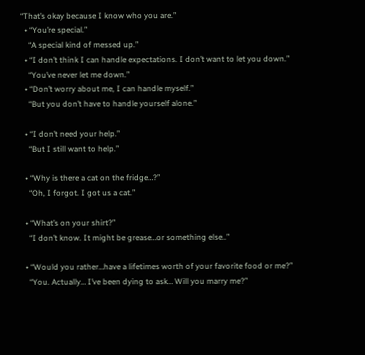“That’s okay because I know who you are.”
  • “You’re special.”
    “A special kind of messed up.”
  • “I don’t think I can handle expectations. I don’t want to let you down.”
    “You’ve never let me down.”
  • “Don’t worry about me, I can handle myself.”
    “But you don’t have to handle yourself alone.”

  • “I don’t need your help.”
    “But I still want to help.”

  • “Why is there a cat on the fridge…?”
    “Oh, I forgot. I got us a cat.”

  • “What’s on your shirt?”
    “I don’t know. It might be grease…or something else..”

  • “Would you rather…have a lifetimes worth of your favorite food or me?”
    “You. Actually… I’ve been dying to ask… Will you marry me?”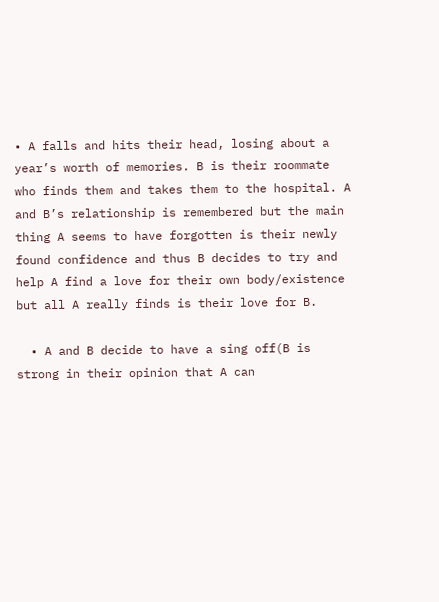• A falls and hits their head, losing about a year’s worth of memories. B is their roommate who finds them and takes them to the hospital. A and B’s relationship is remembered but the main thing A seems to have forgotten is their newly found confidence and thus B decides to try and help A find a love for their own body/existence but all A really finds is their love for B.

  • A and B decide to have a sing off(B is strong in their opinion that A can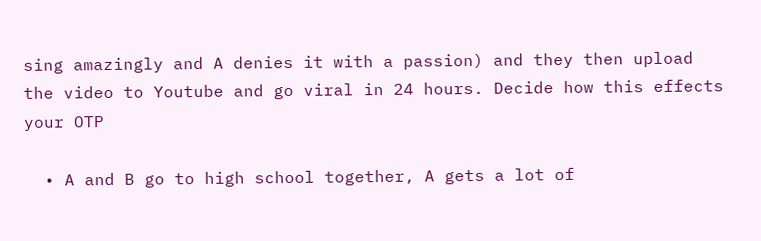sing amazingly and A denies it with a passion) and they then upload the video to Youtube and go viral in 24 hours. Decide how this effects your OTP

  • A and B go to high school together, A gets a lot of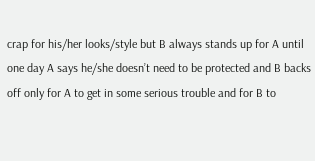crap for his/her looks/style but B always stands up for A until one day A says he/she doesn’t need to be protected and B backs off only for A to get in some serious trouble and for B to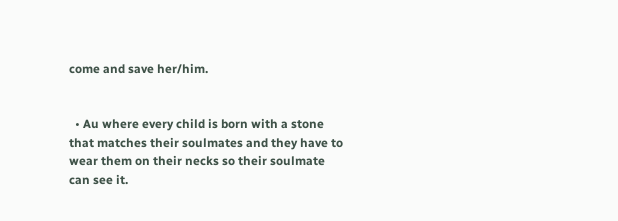come and save her/him.


  • Au where every child is born with a stone that matches their soulmates and they have to wear them on their necks so their soulmate can see it.